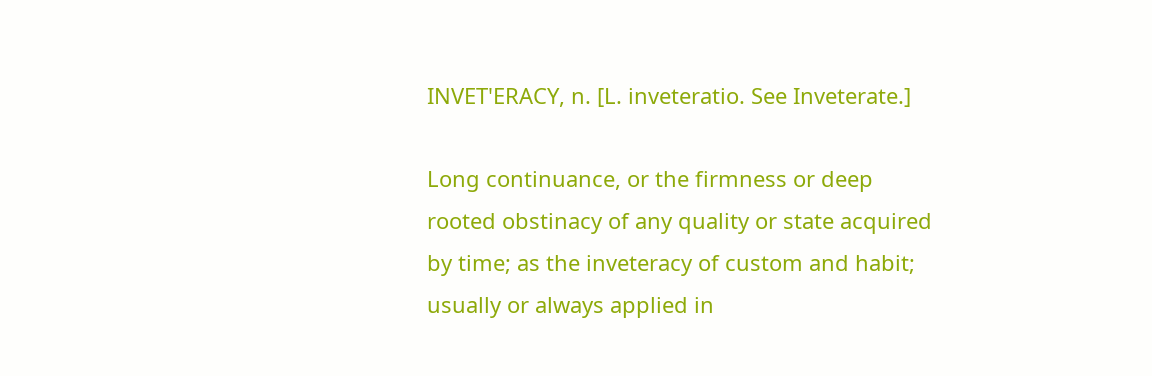INVET'ERACY, n. [L. inveteratio. See Inveterate.]

Long continuance, or the firmness or deep rooted obstinacy of any quality or state acquired by time; as the inveteracy of custom and habit; usually or always applied in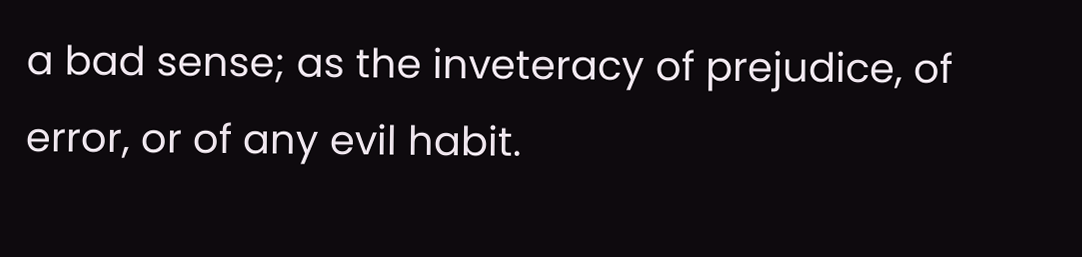a bad sense; as the inveteracy of prejudice, of error, or of any evil habit.